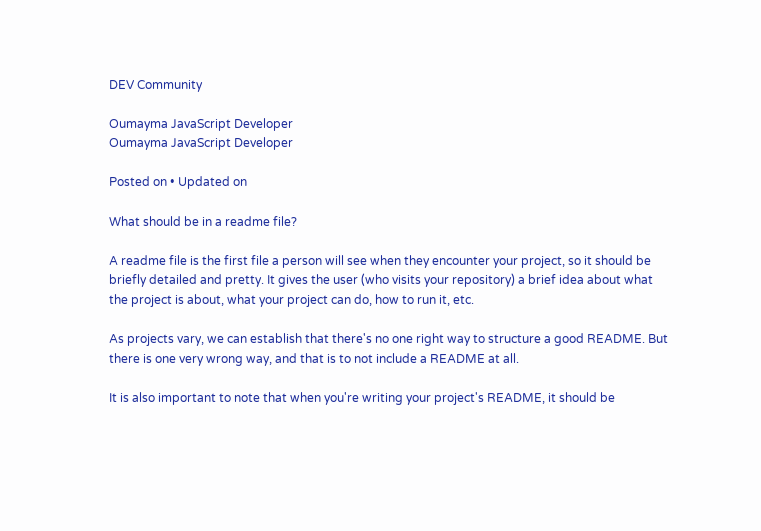DEV Community

Oumayma JavaScript Developer
Oumayma JavaScript Developer

Posted on • Updated on

What should be in a readme file?

A readme file is the first file a person will see when they encounter your project, so it should be briefly detailed and pretty. It gives the user (who visits your repository) a brief idea about what the project is about, what your project can do, how to run it, etc.

As projects vary, we can establish that there's no one right way to structure a good README. But there is one very wrong way, and that is to not include a README at all.

It is also important to note that when you're writing your project's README, it should be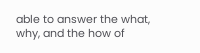able to answer the what, why, and the how of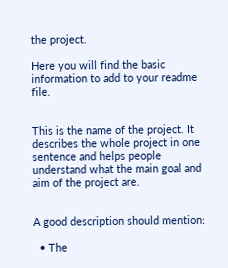the project.

Here you will find the basic information to add to your readme file.


This is the name of the project. It describes the whole project in one sentence and helps people understand what the main goal and aim of the project are.


A good description should mention:

  • The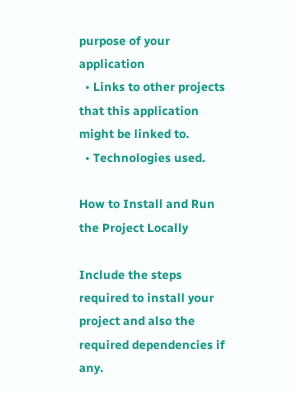purpose of your application
  • Links to other projects that this application might be linked to.
  • Technologies used.

How to Install and Run the Project Locally

Include the steps required to install your project and also the required dependencies if any.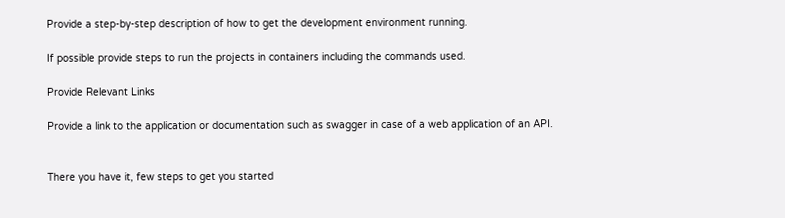Provide a step-by-step description of how to get the development environment running.

If possible provide steps to run the projects in containers including the commands used.

Provide Relevant Links

Provide a link to the application or documentation such as swagger in case of a web application of an API.


There you have it, few steps to get you started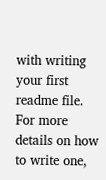with writing your first readme file.
For more details on how to write one,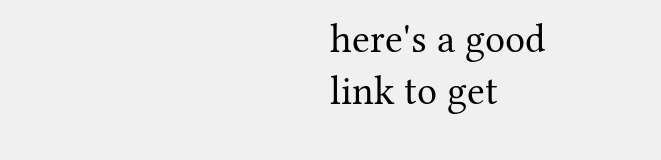here's a good link to get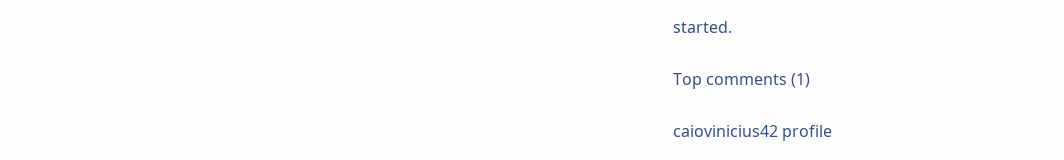started.

Top comments (1)

caiovinicius42 profile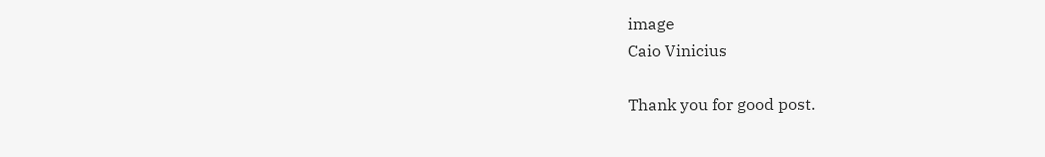image
Caio Vinicius

Thank you for good post.